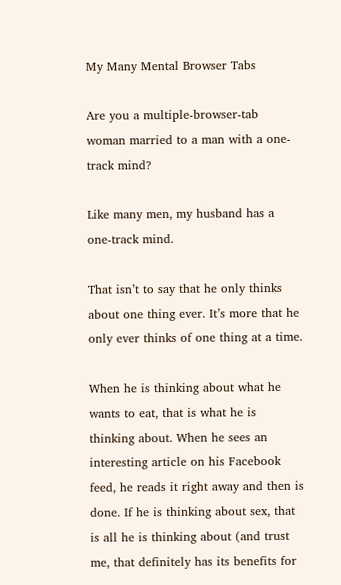My Many Mental Browser Tabs

Are you a multiple-browser-tab woman married to a man with a one-track mind?

Like many men, my husband has a one-track mind.

That isn’t to say that he only thinks about one thing ever. It’s more that he only ever thinks of one thing at a time.

When he is thinking about what he wants to eat, that is what he is thinking about. When he sees an interesting article on his Facebook feed, he reads it right away and then is done. If he is thinking about sex, that is all he is thinking about (and trust me, that definitely has its benefits for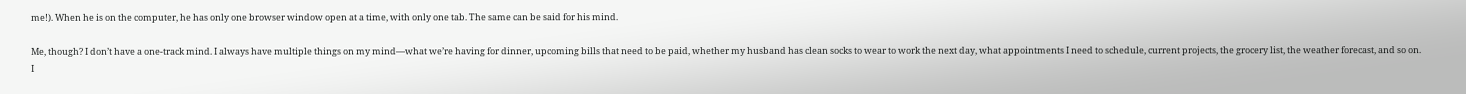me!). When he is on the computer, he has only one browser window open at a time, with only one tab. The same can be said for his mind.

Me, though? I don’t have a one-track mind. I always have multiple things on my mind—what we’re having for dinner, upcoming bills that need to be paid, whether my husband has clean socks to wear to work the next day, what appointments I need to schedule, current projects, the grocery list, the weather forecast, and so on. I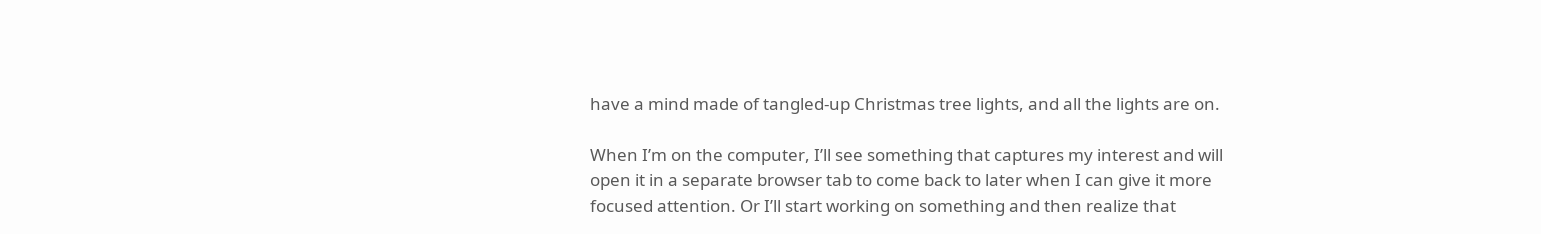have a mind made of tangled-up Christmas tree lights, and all the lights are on.

When I’m on the computer, I’ll see something that captures my interest and will open it in a separate browser tab to come back to later when I can give it more focused attention. Or I’ll start working on something and then realize that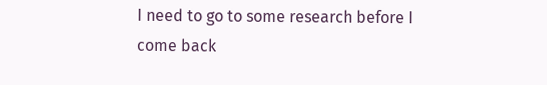I need to go to some research before I come back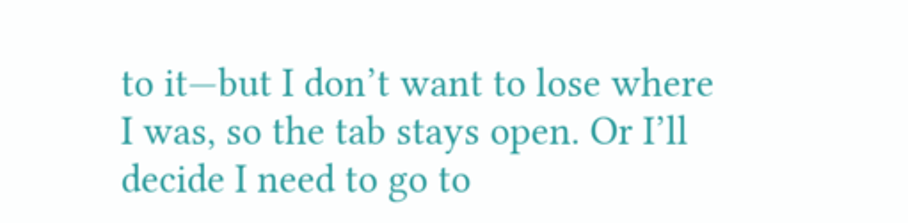to it—but I don’t want to lose where I was, so the tab stays open. Or I’ll decide I need to go to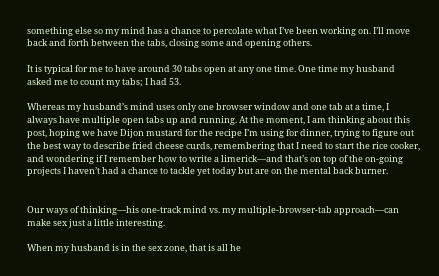something else so my mind has a chance to percolate what I’ve been working on. I’ll move back and forth between the tabs, closing some and opening others.

It is typical for me to have around 30 tabs open at any one time. One time my husband asked me to count my tabs; I had 53.

Whereas my husband’s mind uses only one browser window and one tab at a time, I always have multiple open tabs up and running. At the moment, I am thinking about this post, hoping we have Dijon mustard for the recipe I’m using for dinner, trying to figure out the best way to describe fried cheese curds, remembering that I need to start the rice cooker, and wondering if I remember how to write a limerick—and that’s on top of the on-going projects I haven’t had a chance to tackle yet today but are on the mental back burner.


Our ways of thinking—his one-track mind vs. my multiple-browser-tab approach—can make sex just a little interesting.

When my husband is in the sex zone, that is all he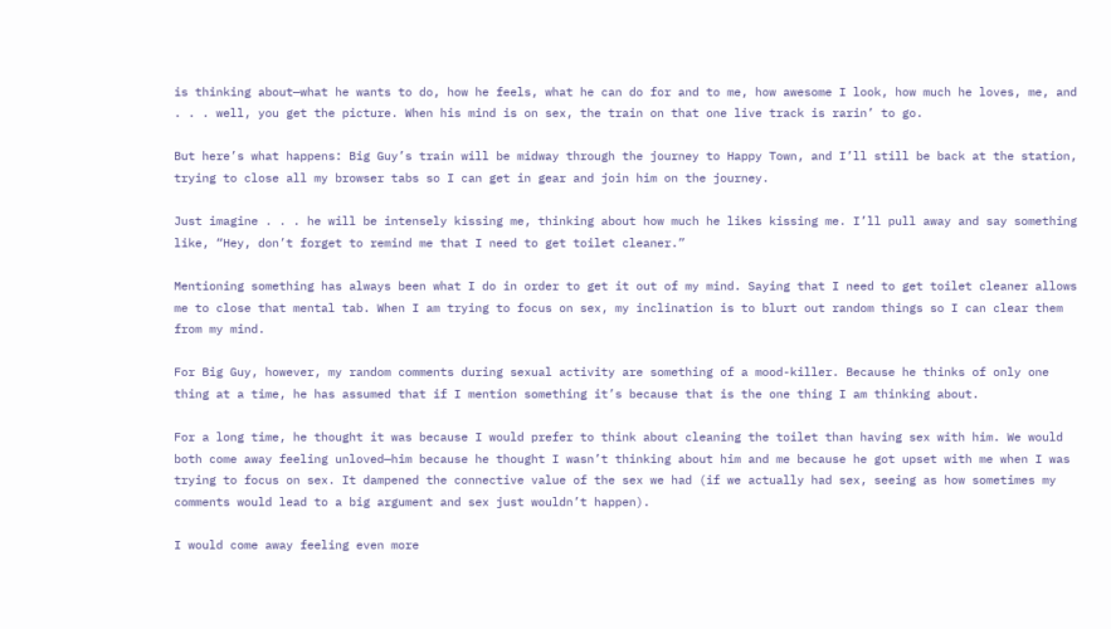is thinking about—what he wants to do, how he feels, what he can do for and to me, how awesome I look, how much he loves, me, and . . . well, you get the picture. When his mind is on sex, the train on that one live track is rarin’ to go.

But here’s what happens: Big Guy’s train will be midway through the journey to Happy Town, and I’ll still be back at the station, trying to close all my browser tabs so I can get in gear and join him on the journey.

Just imagine . . . he will be intensely kissing me, thinking about how much he likes kissing me. I’ll pull away and say something like, “Hey, don’t forget to remind me that I need to get toilet cleaner.”

Mentioning something has always been what I do in order to get it out of my mind. Saying that I need to get toilet cleaner allows me to close that mental tab. When I am trying to focus on sex, my inclination is to blurt out random things so I can clear them from my mind.

For Big Guy, however, my random comments during sexual activity are something of a mood-killer. Because he thinks of only one thing at a time, he has assumed that if I mention something it’s because that is the one thing I am thinking about.

For a long time, he thought it was because I would prefer to think about cleaning the toilet than having sex with him. We would both come away feeling unloved—him because he thought I wasn’t thinking about him and me because he got upset with me when I was trying to focus on sex. It dampened the connective value of the sex we had (if we actually had sex, seeing as how sometimes my comments would lead to a big argument and sex just wouldn’t happen).

I would come away feeling even more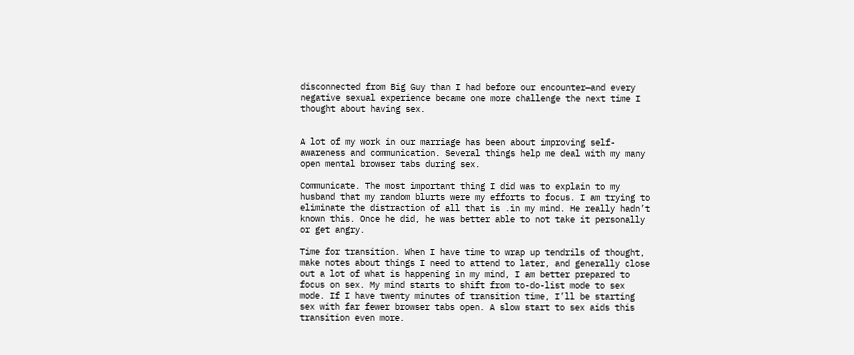disconnected from Big Guy than I had before our encounter—and every negative sexual experience became one more challenge the next time I thought about having sex.


A lot of my work in our marriage has been about improving self-awareness and communication. Several things help me deal with my many open mental browser tabs during sex.

Communicate. The most important thing I did was to explain to my husband that my random blurts were my efforts to focus. I am trying to eliminate the distraction of all that is .in my mind. He really hadn’t known this. Once he did, he was better able to not take it personally or get angry.

Time for transition. When I have time to wrap up tendrils of thought, make notes about things I need to attend to later, and generally close out a lot of what is happening in my mind, I am better prepared to focus on sex. My mind starts to shift from to-do-list mode to sex mode. If I have twenty minutes of transition time, I’ll be starting sex with far fewer browser tabs open. A slow start to sex aids this transition even more.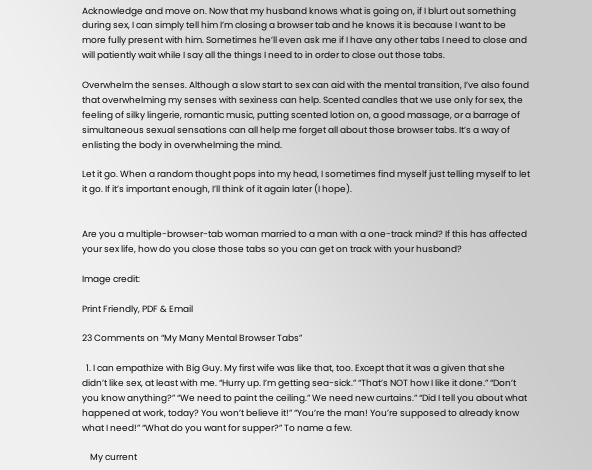Acknowledge and move on. Now that my husband knows what is going on, if I blurt out something during sex, I can simply tell him I’m closing a browser tab and he knows it is because I want to be more fully present with him. Sometimes he’ll even ask me if I have any other tabs I need to close and will patiently wait while I say all the things I need to in order to close out those tabs.

Overwhelm the senses. Although a slow start to sex can aid with the mental transition, I’ve also found that overwhelming my senses with sexiness can help. Scented candles that we use only for sex, the feeling of silky lingerie, romantic music, putting scented lotion on, a good massage, or a barrage of simultaneous sexual sensations can all help me forget all about those browser tabs. It’s a way of enlisting the body in overwhelming the mind.

Let it go. When a random thought pops into my head, I sometimes find myself just telling myself to let it go. If it’s important enough, I’ll think of it again later (I hope).


Are you a multiple-browser-tab woman married to a man with a one-track mind? If this has affected your sex life, how do you close those tabs so you can get on track with your husband?

Image credit:

Print Friendly, PDF & Email

23 Comments on “My Many Mental Browser Tabs”

  1. I can empathize with Big Guy. My first wife was like that, too. Except that it was a given that she didn’t like sex, at least with me. “Hurry up. I’m getting sea-sick.” “That’s NOT how I like it done.” “Don’t you know anything?” “We need to paint the ceiling.” We need new curtains.” “Did I tell you about what happened at work, today? You won’t believe it!” “You’re the man! You’re supposed to already know what I need!” “What do you want for supper?” To name a few.

    My current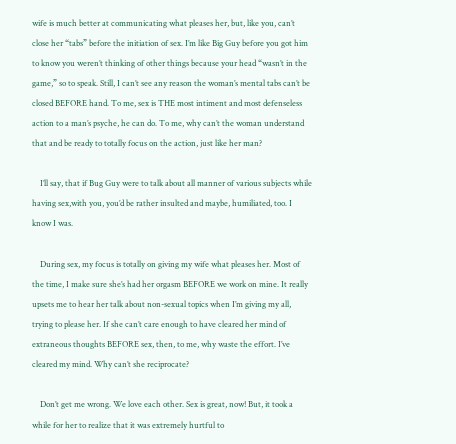wife is much better at communicating what pleases her, but, like you, can’t close her “tabs” before the initiation of sex. I’m like Big Guy before you got him to know you weren’t thinking of other things because your head “wasn’t in the game,” so to speak. Still, I can’t see any reason the woman’s mental tabs can’t be closed BEFORE hand. To me, sex is THE most intiment and most defenseless action to a man’s psyche, he can do. To me, why can’t the woman understand that and be ready to totally focus on the action, just like her man?

    I’ll say, that if Bug Guy were to talk about all manner of various subjects while having sex,with you, you’d be rather insulted and maybe, humiliated, too. I know I was.

    During sex, my focus is totally on giving my wife what pleases her. Most of the time, I make sure she’s had her orgasm BEFORE we work on mine. It really upsets me to hear her talk about non-sexual topics when I’m giving my all, trying to please her. If she can’t care enough to have cleared her mind of extraneous thoughts BEFORE sex, then, to me, why waste the effort. I’ve cleared my mind. Why can’t she reciprocate?

    Don’t get me wrong. We love each other. Sex is great, now! But, it took a while for her to realize that it was extremely hurtful to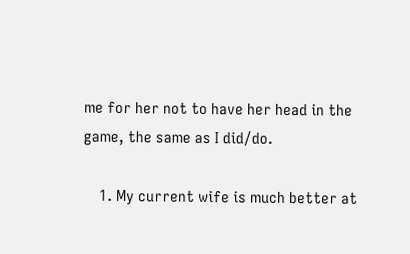me for her not to have her head in the game, the same as I did/do.

    1. My current wife is much better at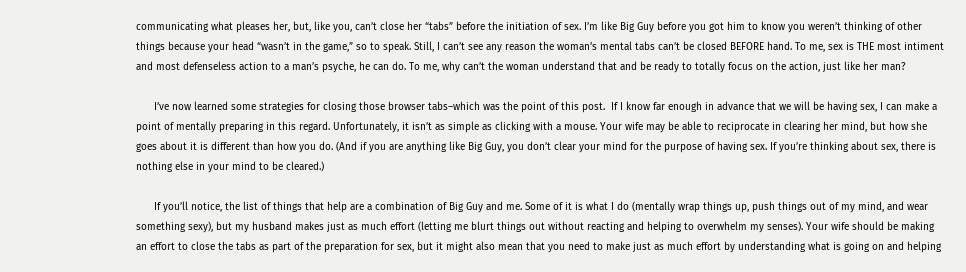communicating what pleases her, but, like you, can’t close her “tabs” before the initiation of sex. I’m like Big Guy before you got him to know you weren’t thinking of other things because your head “wasn’t in the game,” so to speak. Still, I can’t see any reason the woman’s mental tabs can’t be closed BEFORE hand. To me, sex is THE most intiment and most defenseless action to a man’s psyche, he can do. To me, why can’t the woman understand that and be ready to totally focus on the action, just like her man?

      I’ve now learned some strategies for closing those browser tabs–which was the point of this post.  If I know far enough in advance that we will be having sex, I can make a point of mentally preparing in this regard. Unfortunately, it isn’t as simple as clicking with a mouse. Your wife may be able to reciprocate in clearing her mind, but how she goes about it is different than how you do. (And if you are anything like Big Guy, you don’t clear your mind for the purpose of having sex. If you’re thinking about sex, there is nothing else in your mind to be cleared.)

      If you’ll notice, the list of things that help are a combination of Big Guy and me. Some of it is what I do (mentally wrap things up, push things out of my mind, and wear something sexy), but my husband makes just as much effort (letting me blurt things out without reacting and helping to overwhelm my senses). Your wife should be making an effort to close the tabs as part of the preparation for sex, but it might also mean that you need to make just as much effort by understanding what is going on and helping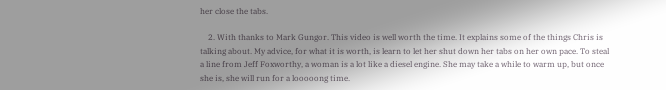her close the tabs.

    2. With thanks to Mark Gungor. This video is well worth the time. It explains some of the things Chris is talking about. My advice, for what it is worth, is learn to let her shut down her tabs on her own pace. To steal a line from Jeff Foxworthy, a woman is a lot like a diesel engine. She may take a while to warm up, but once she is, she will run for a looooong time.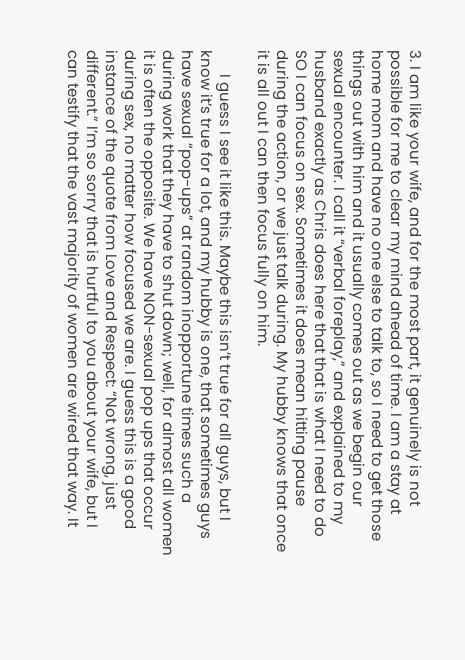3. I am like your wife, and for the most part, it genuinely is not possible for me to clear my mind ahead of time. I am a stay at home mom and have no one else to talk to, so I need to get those things out with him and it usually comes out as we begin our sexual encounter. I call it “verbal foreplay,” and explained to my husband exactly as Chris does here that that is what I need to do SO I can focus on sex. Sometimes it does mean hitting pause during the action, or we just talk during. My hubby knows that once it is all out I can then focus fully on him.

      I guess I see it like this. Maybe this isn’t true for all guys, but I know it’s true for a lot, and my hubby is one, that sometimes guys have sexual “pop-ups” at random inopportune times such a during work that they have to shut down; well, for almost all women it is often the opposite. We have NON-sexual pop ups that occur during sex, no matter how focused we are. I guess this is a good instance of the quote from Love and Respect: “Not wrong, just different.” I’m so sorry that is hurtful to you about your wife, but I can testify that the vast majority of women are wired that way. It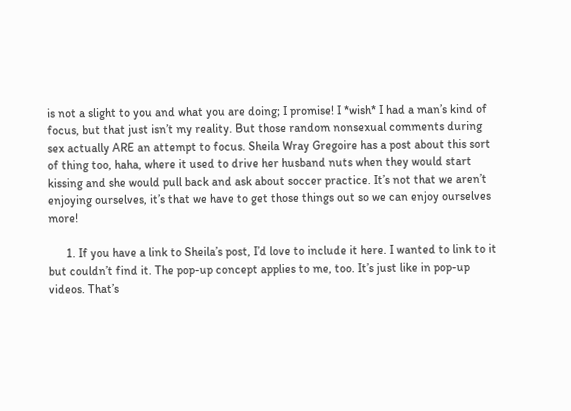is not a slight to you and what you are doing; I promise! I *wish* I had a man’s kind of focus, but that just isn’t my reality. But those random nonsexual comments during sex actually ARE an attempt to focus. Sheila Wray Gregoire has a post about this sort of thing too, haha, where it used to drive her husband nuts when they would start kissing and she would pull back and ask about soccer practice. It’s not that we aren’t enjoying ourselves, it’s that we have to get those things out so we can enjoy ourselves more!

      1. If you have a link to Sheila’s post, I’d love to include it here. I wanted to link to it but couldn’t find it. The pop-up concept applies to me, too. It’s just like in pop-up videos. That’s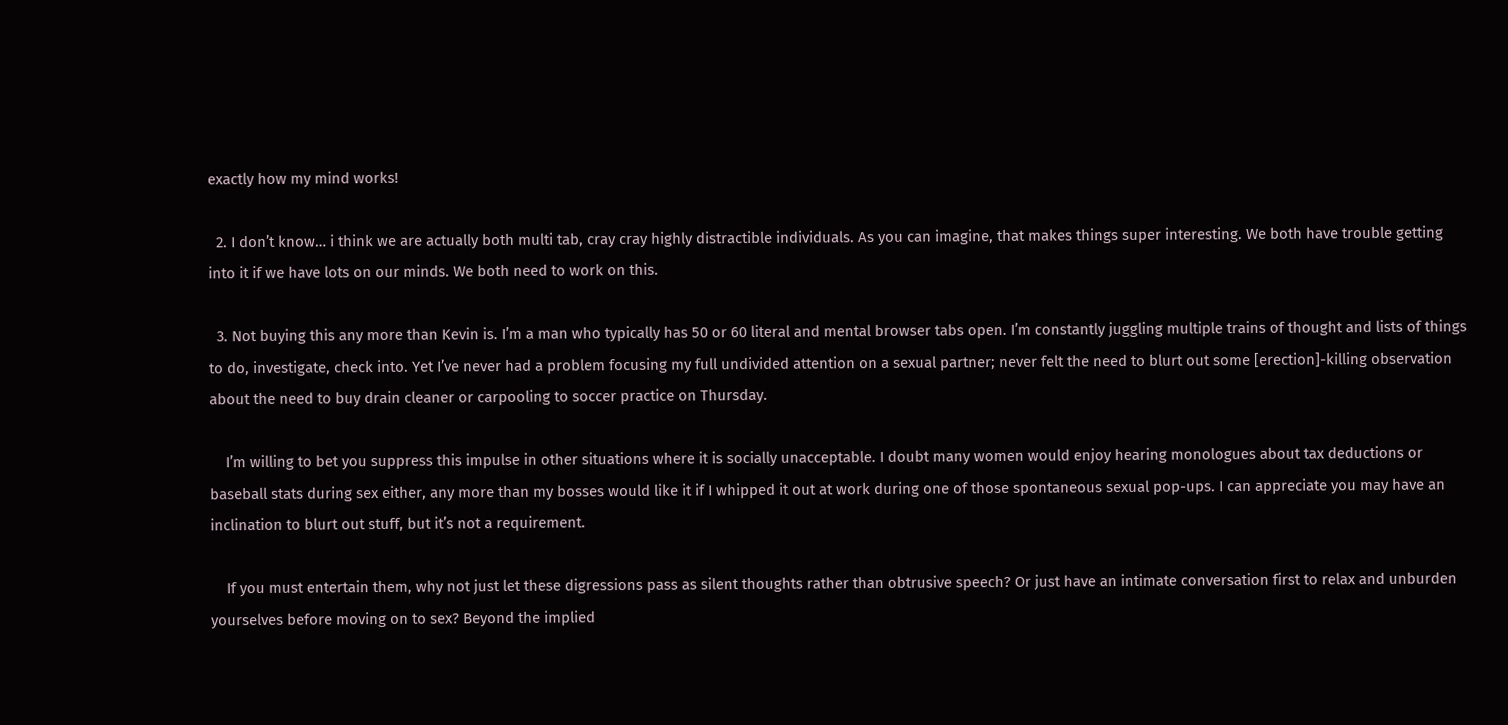exactly how my mind works!

  2. I don’t know… i think we are actually both multi tab, cray cray highly distractible individuals. As you can imagine, that makes things super interesting. We both have trouble getting into it if we have lots on our minds. We both need to work on this.

  3. Not buying this any more than Kevin is. I’m a man who typically has 50 or 60 literal and mental browser tabs open. I’m constantly juggling multiple trains of thought and lists of things to do, investigate, check into. Yet I’ve never had a problem focusing my full undivided attention on a sexual partner; never felt the need to blurt out some [erection]-killing observation about the need to buy drain cleaner or carpooling to soccer practice on Thursday.

    I’m willing to bet you suppress this impulse in other situations where it is socially unacceptable. I doubt many women would enjoy hearing monologues about tax deductions or baseball stats during sex either, any more than my bosses would like it if I whipped it out at work during one of those spontaneous sexual pop-ups. I can appreciate you may have an inclination to blurt out stuff, but it’s not a requirement.

    If you must entertain them, why not just let these digressions pass as silent thoughts rather than obtrusive speech? Or just have an intimate conversation first to relax and unburden yourselves before moving on to sex? Beyond the implied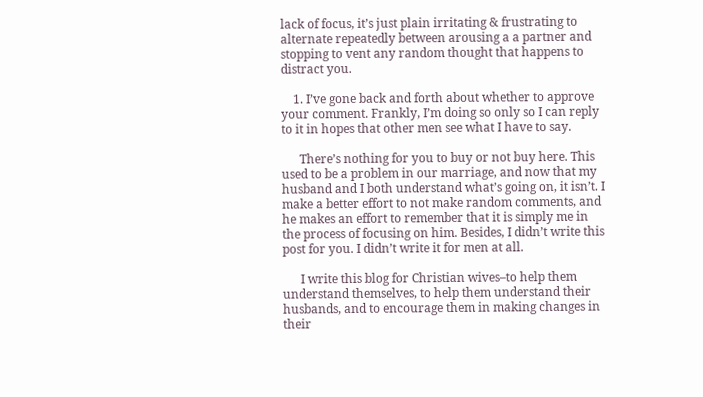lack of focus, it’s just plain irritating & frustrating to alternate repeatedly between arousing a a partner and stopping to vent any random thought that happens to distract you.

    1. I’ve gone back and forth about whether to approve your comment. Frankly, I’m doing so only so I can reply to it in hopes that other men see what I have to say.

      There’s nothing for you to buy or not buy here. This used to be a problem in our marriage, and now that my husband and I both understand what’s going on, it isn’t. I make a better effort to not make random comments, and he makes an effort to remember that it is simply me in the process of focusing on him. Besides, I didn’t write this post for you. I didn’t write it for men at all.

      I write this blog for Christian wives–to help them understand themselves, to help them understand their husbands, and to encourage them in making changes in their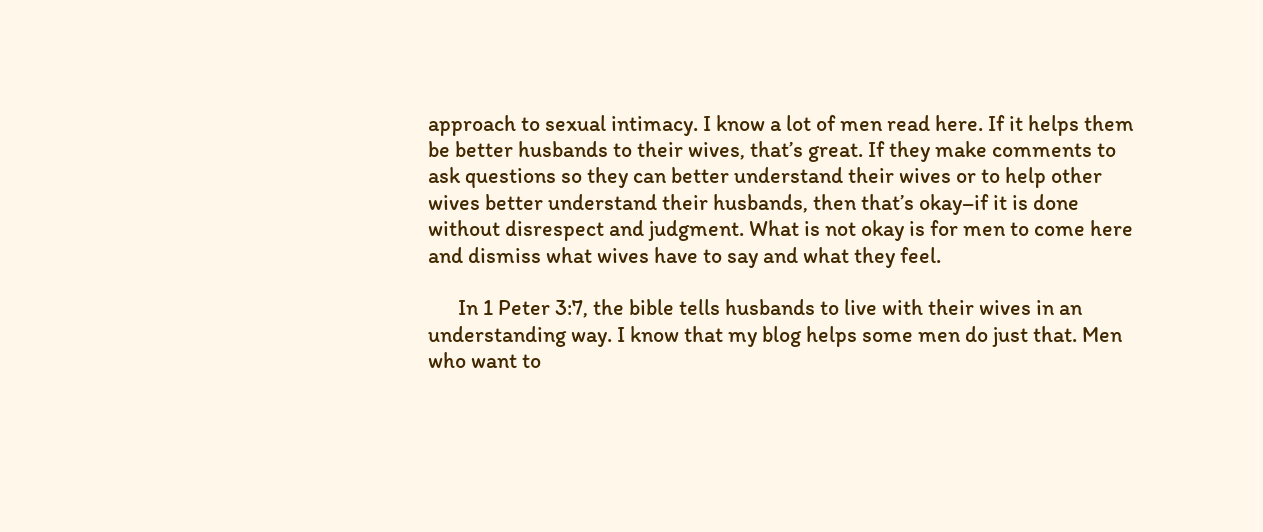approach to sexual intimacy. I know a lot of men read here. If it helps them be better husbands to their wives, that’s great. If they make comments to ask questions so they can better understand their wives or to help other wives better understand their husbands, then that’s okay–if it is done without disrespect and judgment. What is not okay is for men to come here and dismiss what wives have to say and what they feel.

      In 1 Peter 3:7, the bible tells husbands to live with their wives in an understanding way. I know that my blog helps some men do just that. Men who want to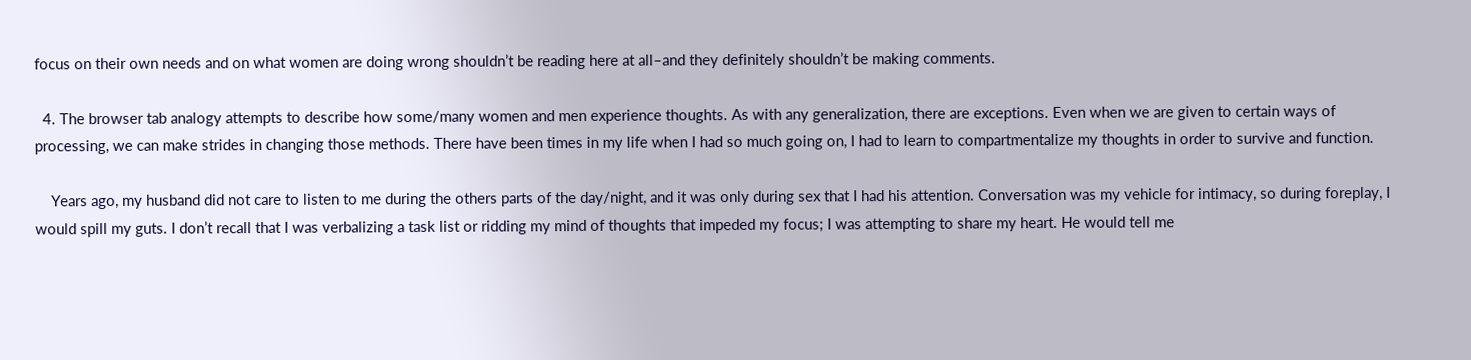focus on their own needs and on what women are doing wrong shouldn’t be reading here at all–and they definitely shouldn’t be making comments.

  4. The browser tab analogy attempts to describe how some/many women and men experience thoughts. As with any generalization, there are exceptions. Even when we are given to certain ways of processing, we can make strides in changing those methods. There have been times in my life when I had so much going on, I had to learn to compartmentalize my thoughts in order to survive and function.

    Years ago, my husband did not care to listen to me during the others parts of the day/night, and it was only during sex that I had his attention. Conversation was my vehicle for intimacy, so during foreplay, I would spill my guts. I don’t recall that I was verbalizing a task list or ridding my mind of thoughts that impeded my focus; I was attempting to share my heart. He would tell me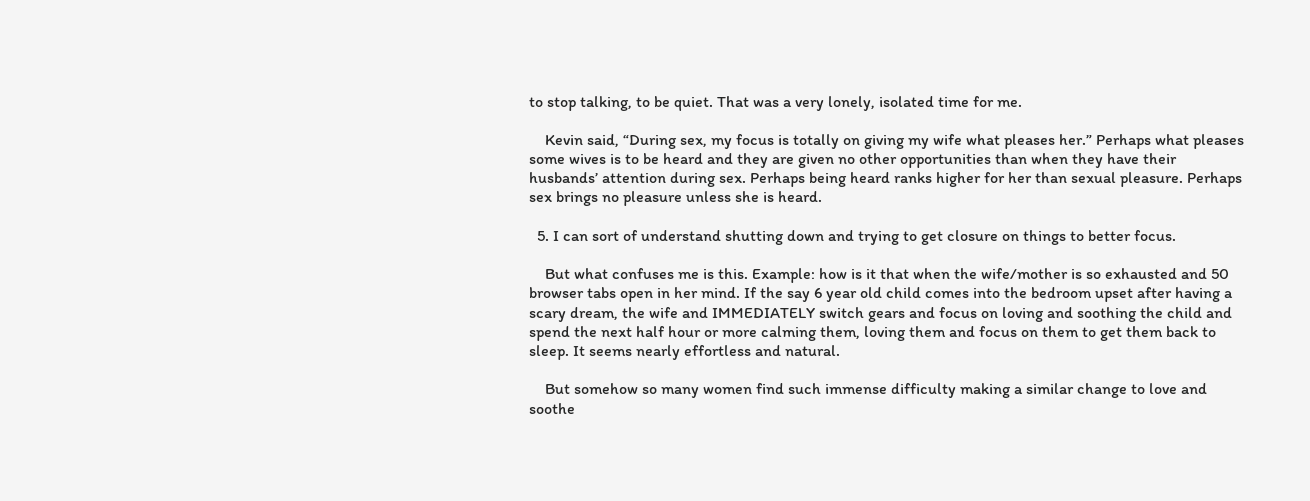to stop talking, to be quiet. That was a very lonely, isolated time for me.

    Kevin said, “During sex, my focus is totally on giving my wife what pleases her.” Perhaps what pleases some wives is to be heard and they are given no other opportunities than when they have their husbands’ attention during sex. Perhaps being heard ranks higher for her than sexual pleasure. Perhaps sex brings no pleasure unless she is heard.

  5. I can sort of understand shutting down and trying to get closure on things to better focus.

    But what confuses me is this. Example: how is it that when the wife/mother is so exhausted and 50 browser tabs open in her mind. If the say 6 year old child comes into the bedroom upset after having a scary dream, the wife and IMMEDIATELY switch gears and focus on loving and soothing the child and spend the next half hour or more calming them, loving them and focus on them to get them back to sleep. It seems nearly effortless and natural.

    But somehow so many women find such immense difficulty making a similar change to love and soothe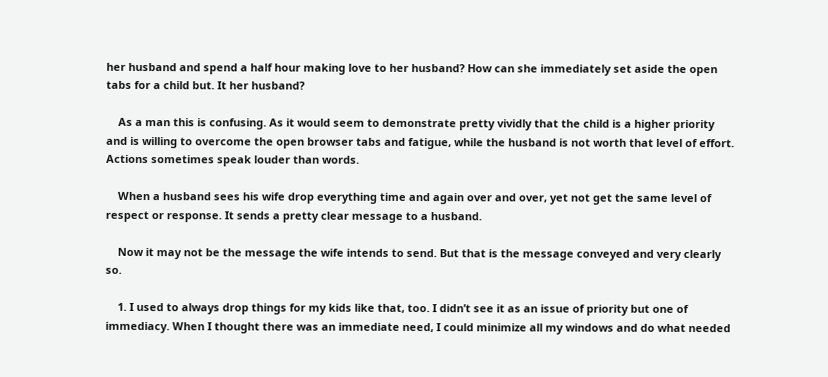her husband and spend a half hour making love to her husband? How can she immediately set aside the open tabs for a child but. It her husband?

    As a man this is confusing. As it would seem to demonstrate pretty vividly that the child is a higher priority and is willing to overcome the open browser tabs and fatigue, while the husband is not worth that level of effort. Actions sometimes speak louder than words.

    When a husband sees his wife drop everything time and again over and over, yet not get the same level of respect or response. It sends a pretty clear message to a husband.

    Now it may not be the message the wife intends to send. But that is the message conveyed and very clearly so.

    1. I used to always drop things for my kids like that, too. I didn’t see it as an issue of priority but one of immediacy. When I thought there was an immediate need, I could minimize all my windows and do what needed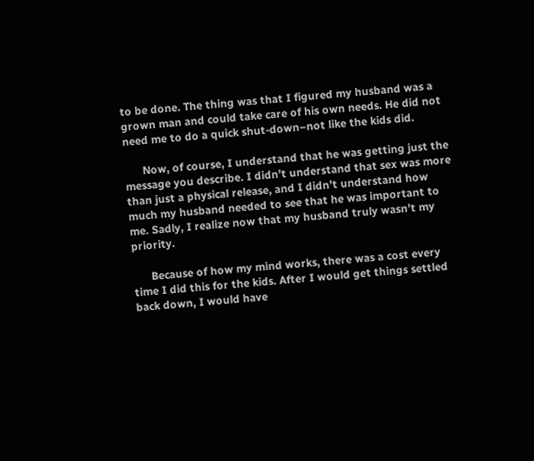to be done. The thing was that I figured my husband was a grown man and could take care of his own needs. He did not need me to do a quick shut-down–not like the kids did.

      Now, of course, I understand that he was getting just the message you describe. I didn’t understand that sex was more than just a physical release, and I didn’t understand how much my husband needed to see that he was important to me. Sadly, I realize now that my husband truly wasn’t my priority.

      Because of how my mind works, there was a cost every time I did this for the kids. After I would get things settled back down, I would have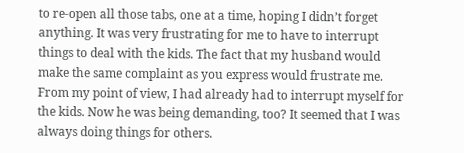to re-open all those tabs, one at a time, hoping I didn’t forget anything. It was very frustrating for me to have to interrupt things to deal with the kids. The fact that my husband would make the same complaint as you express would frustrate me. From my point of view, I had already had to interrupt myself for the kids. Now he was being demanding, too? It seemed that I was always doing things for others.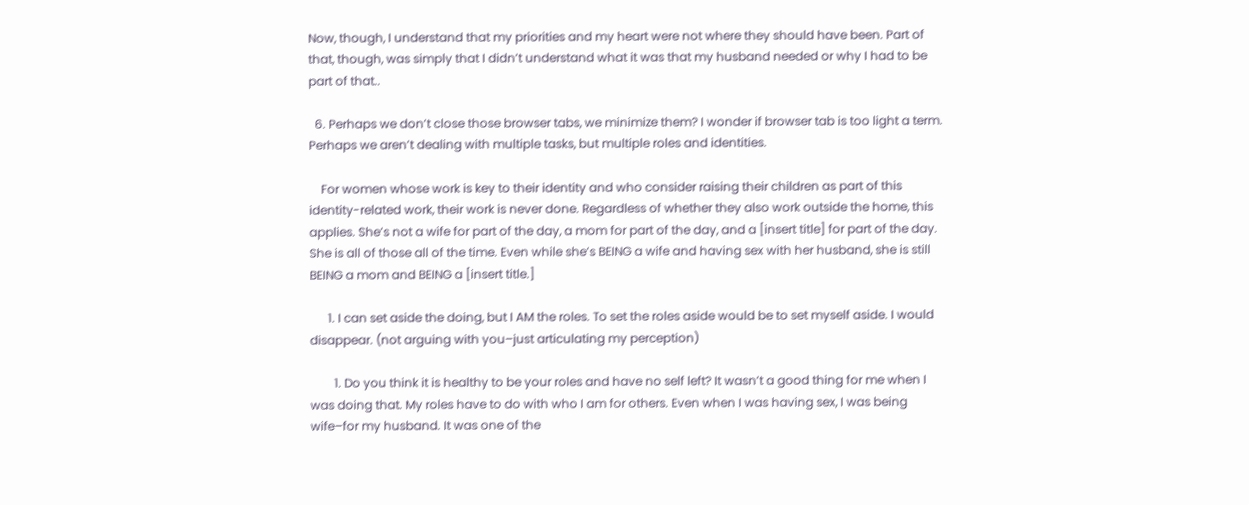Now, though, I understand that my priorities and my heart were not where they should have been. Part of that, though, was simply that I didn’t understand what it was that my husband needed or why I had to be part of that..

  6. Perhaps we don’t close those browser tabs, we minimize them? I wonder if browser tab is too light a term. Perhaps we aren’t dealing with multiple tasks, but multiple roles and identities.

    For women whose work is key to their identity and who consider raising their children as part of this identity-related work, their work is never done. Regardless of whether they also work outside the home, this applies. She’s not a wife for part of the day, a mom for part of the day, and a [insert title] for part of the day. She is all of those all of the time. Even while she’s BEING a wife and having sex with her husband, she is still BEING a mom and BEING a [insert title.]

      1. I can set aside the doing, but I AM the roles. To set the roles aside would be to set myself aside. I would disappear. (not arguing with you–just articulating my perception)

        1. Do you think it is healthy to be your roles and have no self left? It wasn’t a good thing for me when I was doing that. My roles have to do with who I am for others. Even when I was having sex, I was being wife–for my husband. It was one of the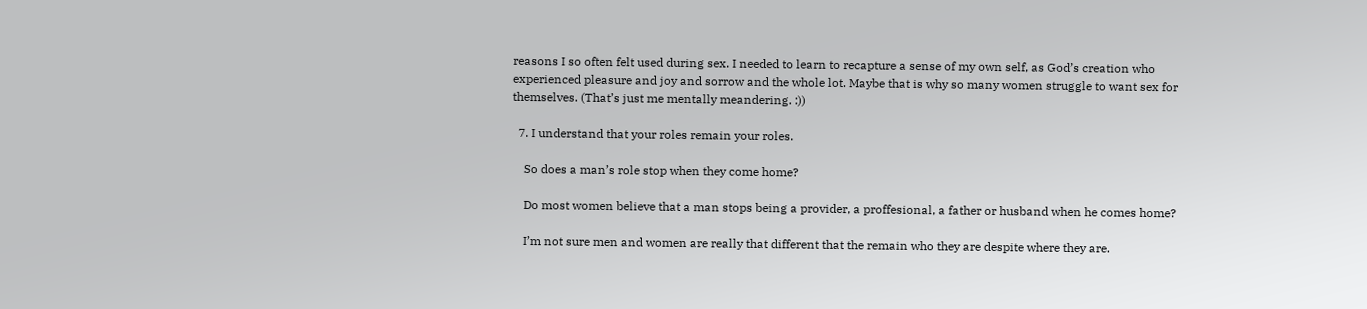reasons I so often felt used during sex. I needed to learn to recapture a sense of my own self, as God’s creation who experienced pleasure and joy and sorrow and the whole lot. Maybe that is why so many women struggle to want sex for themselves. (That’s just me mentally meandering. :))

  7. I understand that your roles remain your roles.

    So does a man’s role stop when they come home?

    Do most women believe that a man stops being a provider, a proffesional, a father or husband when he comes home?

    I’m not sure men and women are really that different that the remain who they are despite where they are.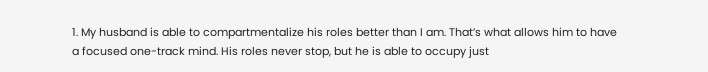1. My husband is able to compartmentalize his roles better than I am. That’s what allows him to have a focused one-track mind. His roles never stop, but he is able to occupy just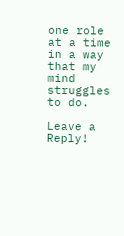one role at a time in a way that my mind struggles to do.

Leave a Reply!